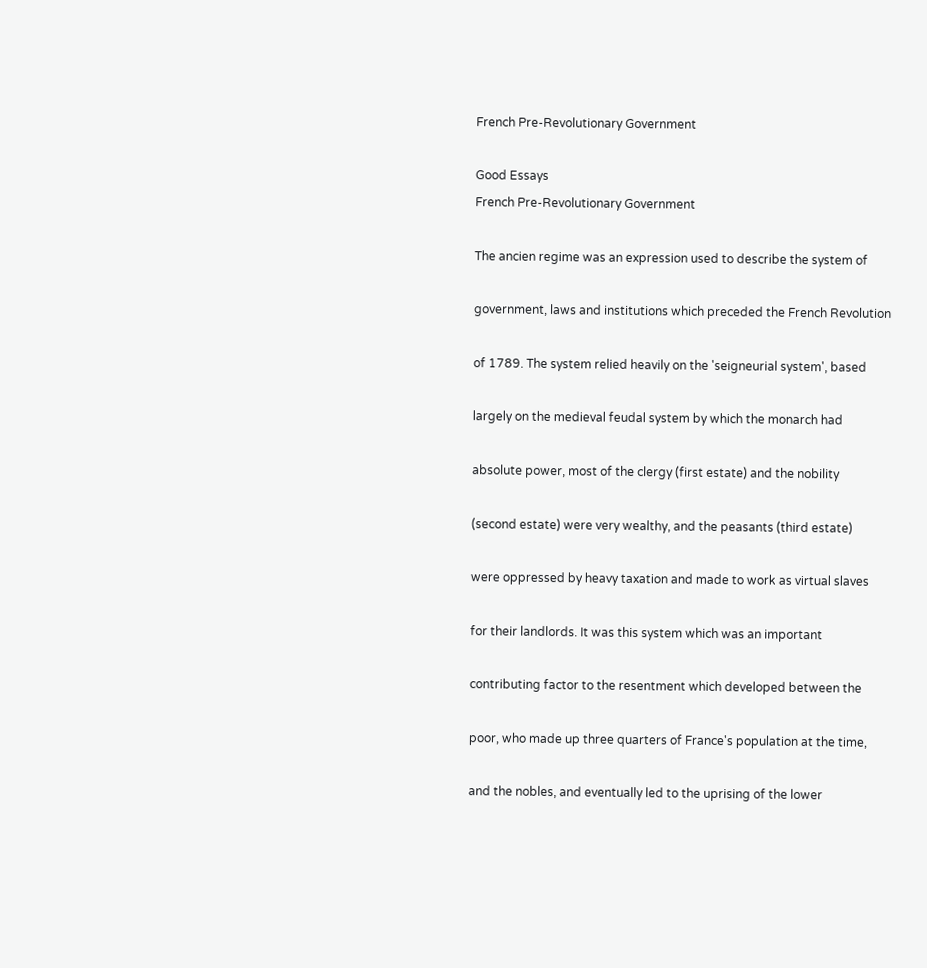French Pre-Revolutionary Government

Good Essays
French Pre-Revolutionary Government

The ancien regime was an expression used to describe the system of

government, laws and institutions which preceded the French Revolution

of 1789. The system relied heavily on the 'seigneurial system', based

largely on the medieval feudal system by which the monarch had

absolute power, most of the clergy (first estate) and the nobility

(second estate) were very wealthy, and the peasants (third estate)

were oppressed by heavy taxation and made to work as virtual slaves

for their landlords. It was this system which was an important

contributing factor to the resentment which developed between the

poor, who made up three quarters of France's population at the time,

and the nobles, and eventually led to the uprising of the lower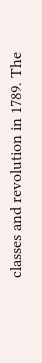classes and revolution in 1789. The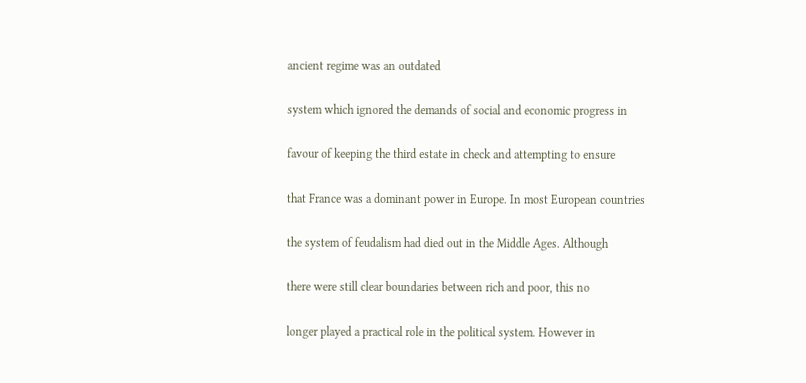ancient regime was an outdated

system which ignored the demands of social and economic progress in

favour of keeping the third estate in check and attempting to ensure

that France was a dominant power in Europe. In most European countries

the system of feudalism had died out in the Middle Ages. Although

there were still clear boundaries between rich and poor, this no

longer played a practical role in the political system. However in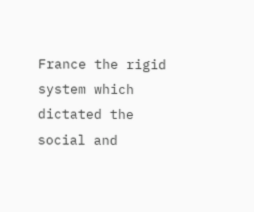France the rigid system which dictated the social and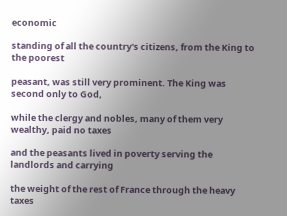economic

standing of all the country's citizens, from the King to the poorest

peasant, was still very prominent. The King was second only to God,

while the clergy and nobles, many of them very wealthy, paid no taxes

and the peasants lived in poverty serving the landlords and carrying

the weight of the rest of France through the heavy taxes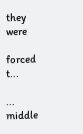they were

forced t...

... middle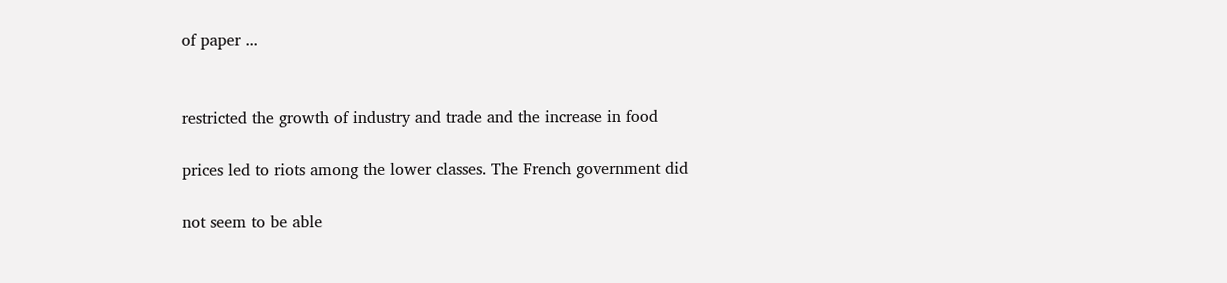of paper ...


restricted the growth of industry and trade and the increase in food

prices led to riots among the lower classes. The French government did

not seem to be able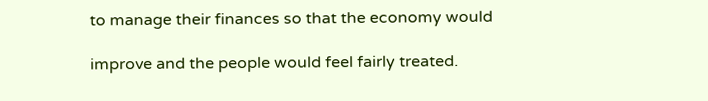to manage their finances so that the economy would

improve and the people would feel fairly treated.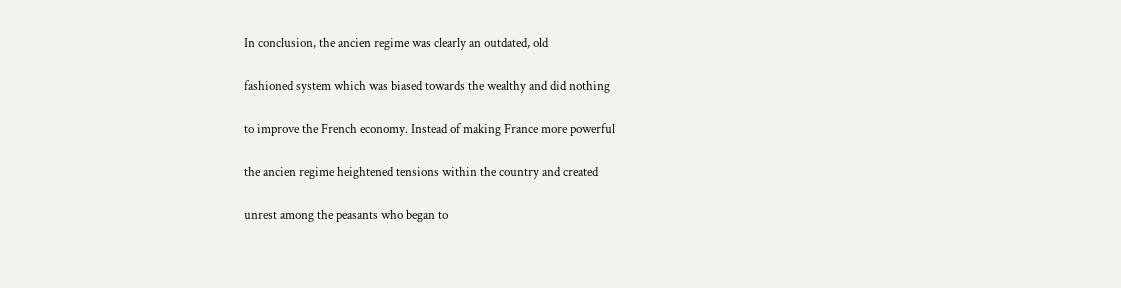In conclusion, the ancien regime was clearly an outdated, old

fashioned system which was biased towards the wealthy and did nothing

to improve the French economy. Instead of making France more powerful

the ancien regime heightened tensions within the country and created

unrest among the peasants who began to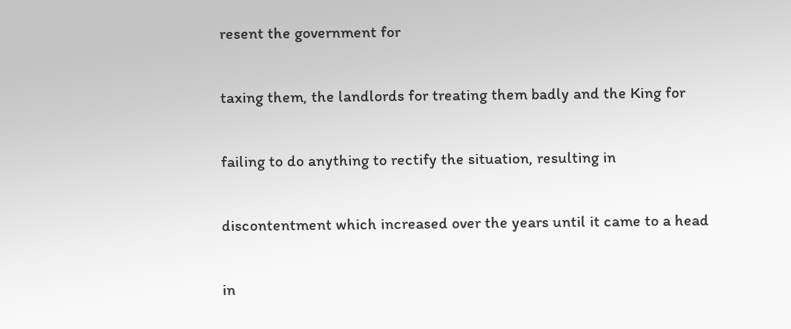resent the government for

taxing them, the landlords for treating them badly and the King for

failing to do anything to rectify the situation, resulting in

discontentment which increased over the years until it came to a head

in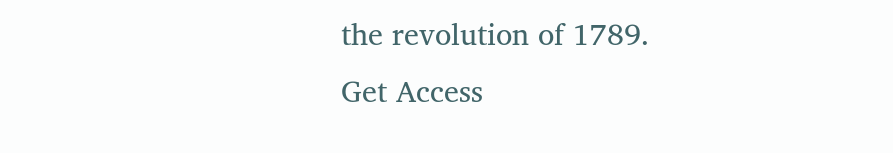the revolution of 1789.
Get Access